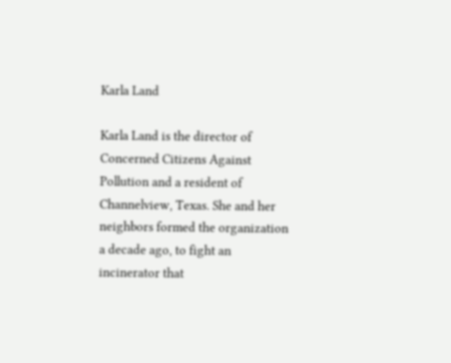Karla Land

Karla Land is the director of Concerned Citizens Against Pollution and a resident of Channelview, Texas. She and her neighbors formed the organization a decade ago, to fight an incinerator that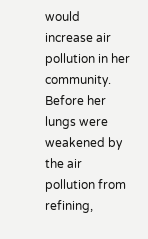would increase air pollution in her community. Before her lungs were weakened by the air pollution from refining,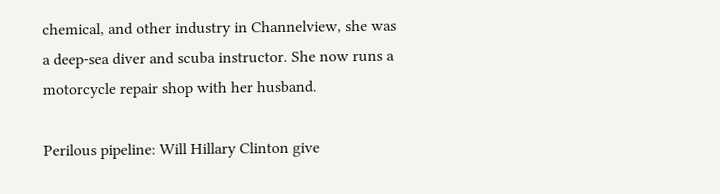chemical, and other industry in Channelview, she was a deep-sea diver and scuba instructor. She now runs a motorcycle repair shop with her husband.

Perilous pipeline: Will Hillary Clinton give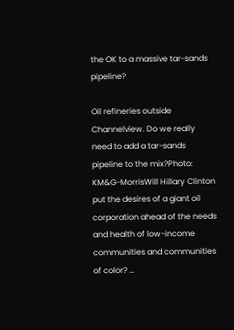the OK to a massive tar-sands pipeline?

Oil refineries outside Channelview. Do we really need to add a tar-sands pipeline to the mix?Photo: KM&G-MorrisWill Hillary Clinton put the desires of a giant oil corporation ahead of the needs and health of low-income communities and communities of color? …